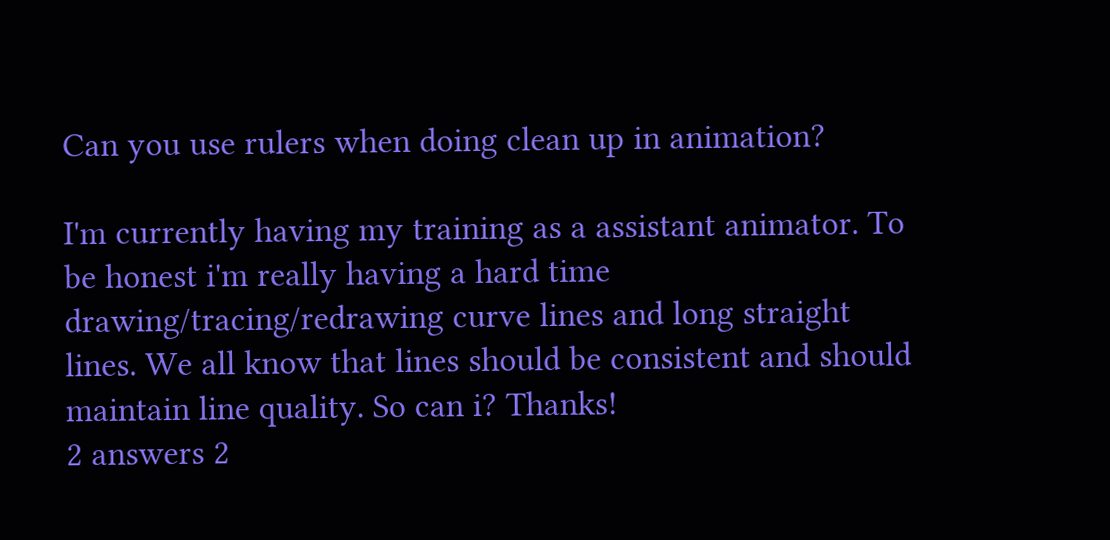Can you use rulers when doing clean up in animation?

I'm currently having my training as a assistant animator. To be honest i'm really having a hard time drawing/tracing/redrawing curve lines and long straight lines. We all know that lines should be consistent and should maintain line quality. So can i? Thanks!
2 answers 2